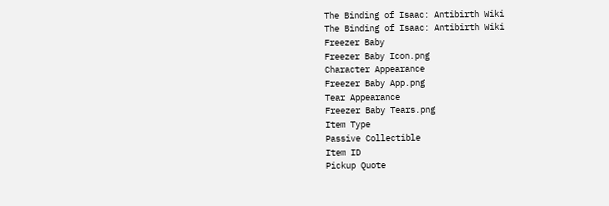The Binding of Isaac: Antibirth Wiki
The Binding of Isaac: Antibirth Wiki
Freezer Baby
Freezer Baby Icon.png
Character Appearance
Freezer Baby App.png
Tear Appearance
Freezer Baby Tears.png
Item Type
Passive Collectible
Item ID
Pickup Quote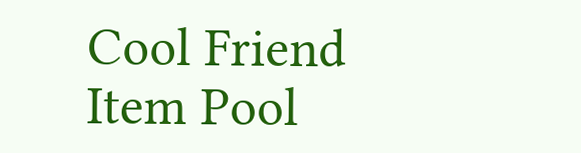Cool Friend
Item Pool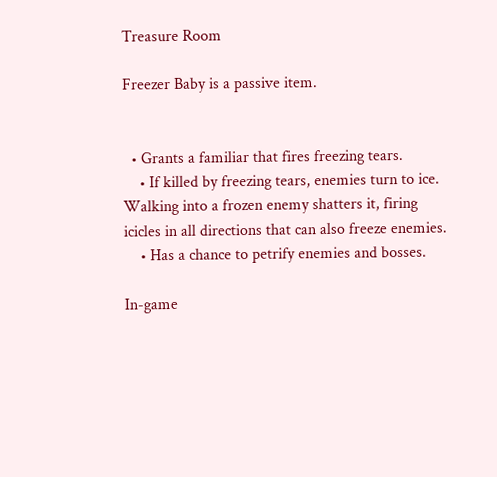Treasure Room

Freezer Baby is a passive item.


  • Grants a familiar that fires freezing tears.
    • If killed by freezing tears, enemies turn to ice. Walking into a frozen enemy shatters it, firing icicles in all directions that can also freeze enemies.
    • Has a chance to petrify enemies and bosses.

In-game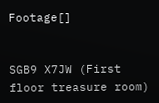Footage[]


SGB9 X7JW (First floor treasure room)